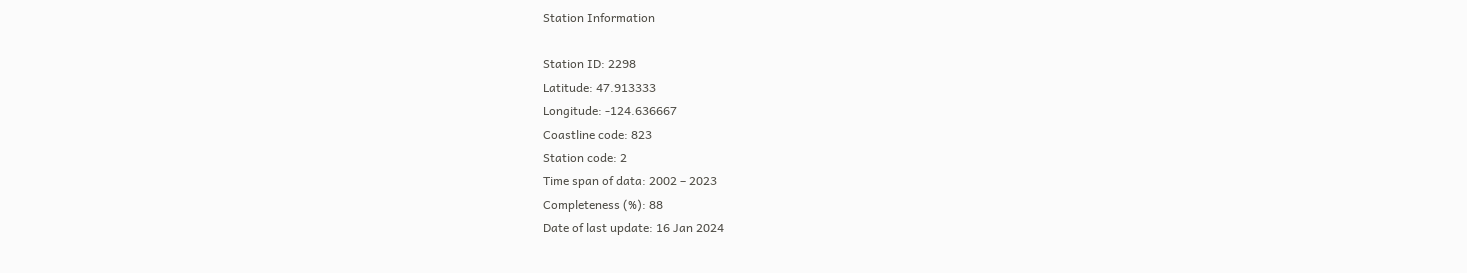Station Information

Station ID: 2298
Latitude: 47.913333
Longitude: -124.636667
Coastline code: 823
Station code: 2
Time span of data: 2002 – 2023
Completeness (%): 88
Date of last update: 16 Jan 2024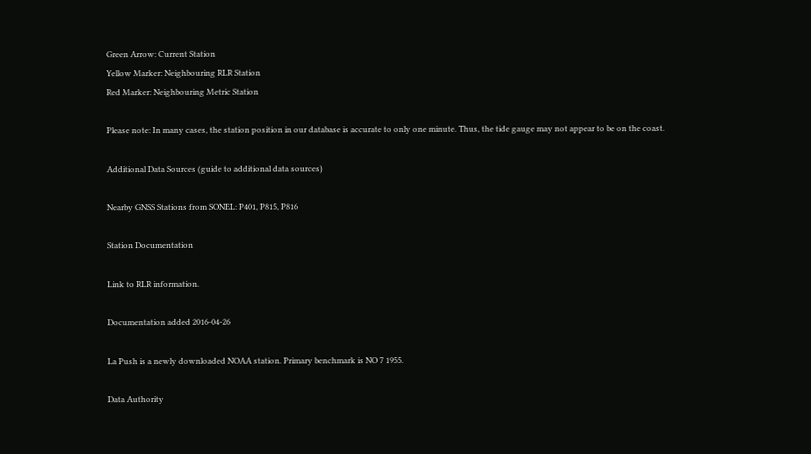Green Arrow: Current Station
Yellow Marker: Neighbouring RLR Station
Red Marker: Neighbouring Metric Station

Please note: In many cases, the station position in our database is accurate to only one minute. Thus, the tide gauge may not appear to be on the coast.

Additional Data Sources (guide to additional data sources)

Nearby GNSS Stations from SONEL: P401, P815, P816

Station Documentation

Link to RLR information.

Documentation added 2016-04-26

La Push is a newly downloaded NOAA station. Primary benchmark is NO 7 1955.

Data Authority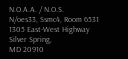N.O.A.A. / N.O.S.
N/oes33, Ssmc4, Room 6531
1305 East-West Highway
Silver Spring,
MD 20910